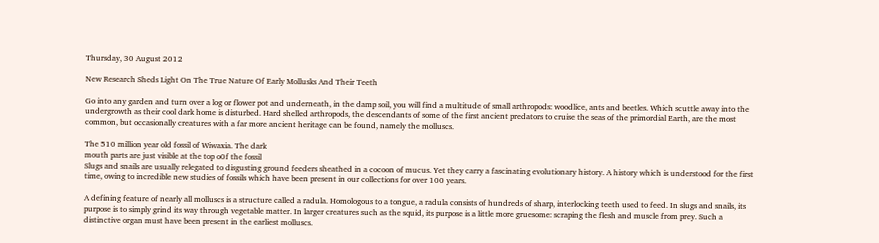Thursday, 30 August 2012

New Research Sheds Light On The True Nature Of Early Mollusks And Their Teeth

Go into any garden and turn over a log or flower pot and underneath, in the damp soil, you will find a multitude of small arthropods: woodlice, ants and beetles. Which scuttle away into the undergrowth as their cool dark home is disturbed. Hard shelled arthropods, the descendants of some of the first ancient predators to cruise the seas of the primordial Earth, are the most common, but occasionally creatures with a far more ancient heritage can be found, namely the molluscs.

The 510 million year old fossil of Wiwaxia. The dark
mouth parts are just visible at the top o0f the fossil
Slugs and snails are usually relegated to disgusting ground feeders sheathed in a cocoon of mucus. Yet they carry a fascinating evolutionary history. A history which is understood for the first time, owing to incredible new studies of fossils which have been present in our collections for over 100 years.

A defining feature of nearly all molluscs is a structure called a radula. Homologous to a tongue, a radula consists of hundreds of sharp, interlocking teeth used to feed. In slugs and snails, its purpose is to simply grind its way through vegetable matter. In larger creatures such as the squid, its purpose is a little more gruesome: scraping the flesh and muscle from prey. Such a distinctive organ must have been present in the earliest molluscs.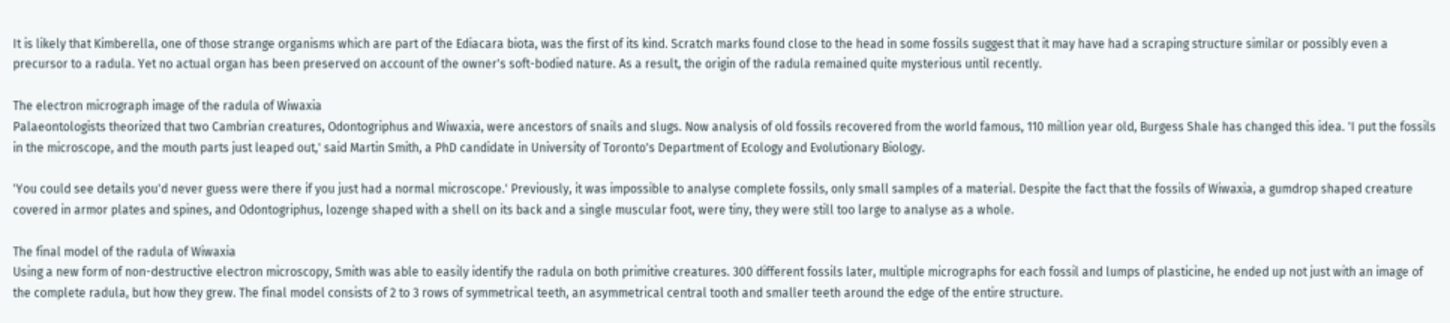It is likely that Kimberella, one of those strange organisms which are part of the Ediacara biota, was the first of its kind. Scratch marks found close to the head in some fossils suggest that it may have had a scraping structure similar or possibly even a precursor to a radula. Yet no actual organ has been preserved on account of the owner's soft-bodied nature. As a result, the origin of the radula remained quite mysterious until recently.

The electron micrograph image of the radula of Wiwaxia
Palaeontologists theorized that two Cambrian creatures, Odontogriphus and Wiwaxia, were ancestors of snails and slugs. Now analysis of old fossils recovered from the world famous, 110 million year old, Burgess Shale has changed this idea. 'I put the fossils in the microscope, and the mouth parts just leaped out,' said Martin Smith, a PhD candidate in University of Toronto's Department of Ecology and Evolutionary Biology.

'You could see details you'd never guess were there if you just had a normal microscope.' Previously, it was impossible to analyse complete fossils, only small samples of a material. Despite the fact that the fossils of Wiwaxia, a gumdrop shaped creature covered in armor plates and spines, and Odontogriphus, lozenge shaped with a shell on its back and a single muscular foot, were tiny, they were still too large to analyse as a whole.

The final model of the radula of Wiwaxia
Using a new form of non-destructive electron microscopy, Smith was able to easily identify the radula on both primitive creatures. 300 different fossils later, multiple micrographs for each fossil and lumps of plasticine, he ended up not just with an image of the complete radula, but how they grew. The final model consists of 2 to 3 rows of symmetrical teeth, an asymmetrical central tooth and smaller teeth around the edge of the entire structure.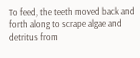To feed, the teeth moved back and forth along to scrape algae and detritus from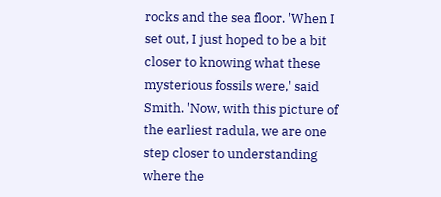rocks and the sea floor. 'When I set out, I just hoped to be a bit closer to knowing what these mysterious fossils were,' said Smith. 'Now, with this picture of the earliest radula, we are one step closer to understanding where the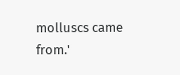molluscs came from.'